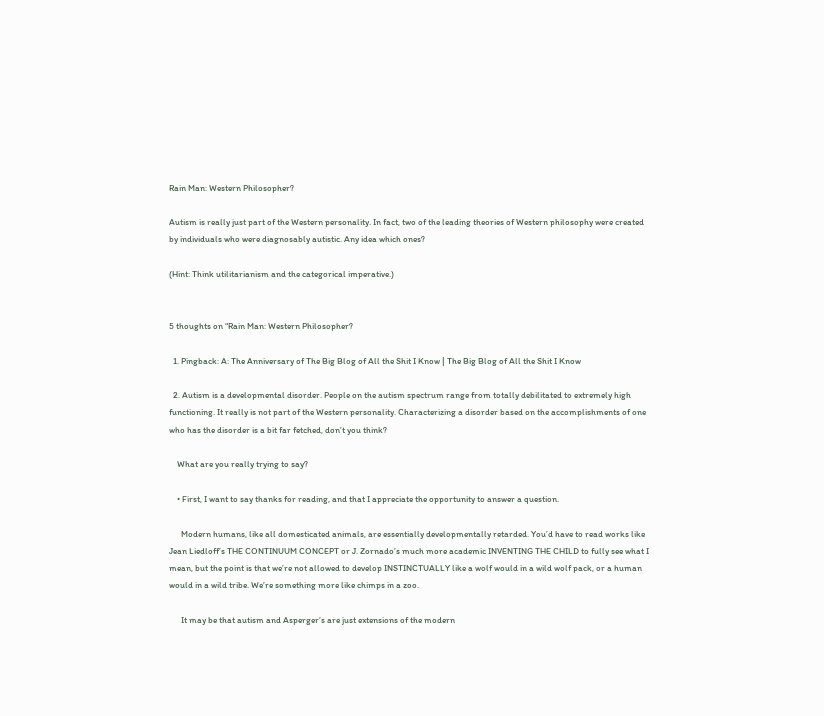Rain Man: Western Philosopher?

Autism is really just part of the Western personality. In fact, two of the leading theories of Western philosophy were created by individuals who were diagnosably autistic. Any idea which ones?

(Hint: Think utilitarianism and the categorical imperative.)


5 thoughts on “Rain Man: Western Philosopher?

  1. Pingback: A: The Anniversary of The Big Blog of All the Shit I Know | The Big Blog of All the Shit I Know

  2. Autism is a developmental disorder. People on the autism spectrum range from totally debilitated to extremely high functioning. It really is not part of the Western personality. Characterizing a disorder based on the accomplishments of one who has the disorder is a bit far fetched, don’t you think?

    What are you really trying to say?

    • First, I want to say thanks for reading, and that I appreciate the opportunity to answer a question.

      Modern humans, like all domesticated animals, are essentially developmentally retarded. You’d have to read works like Jean Liedloff’s THE CONTINUUM CONCEPT or J. Zornado’s much more academic INVENTING THE CHILD to fully see what I mean, but the point is that we’re not allowed to develop INSTINCTUALLY like a wolf would in a wild wolf pack, or a human would in a wild tribe. We’re something more like chimps in a zoo.

      It may be that autism and Asperger’s are just extensions of the modern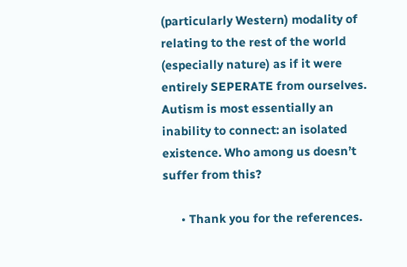(particularly Western) modality of relating to the rest of the world (especially nature) as if it were entirely SEPERATE from ourselves. Autism is most essentially an inability to connect: an isolated existence. Who among us doesn’t suffer from this?

      • Thank you for the references.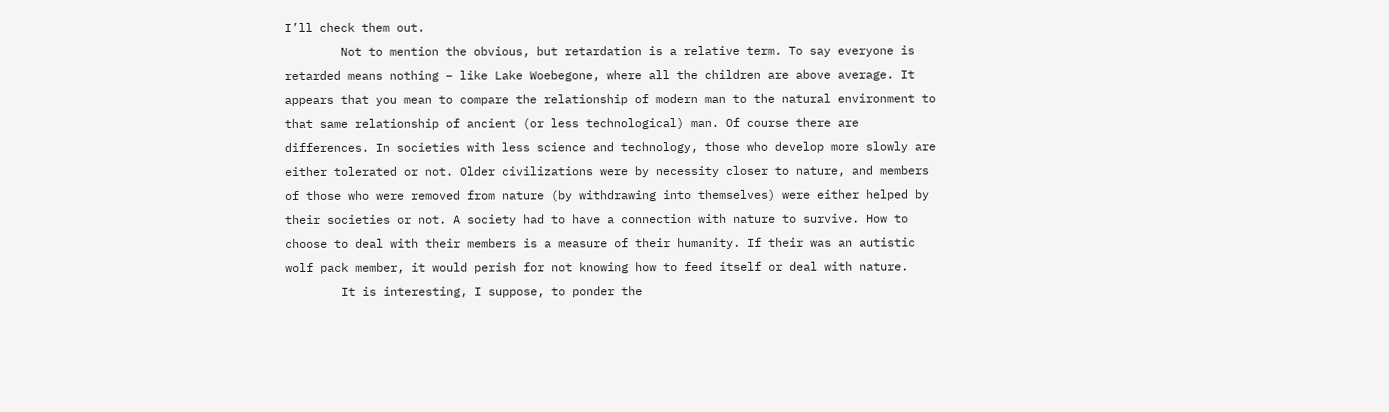I’ll check them out.
        Not to mention the obvious, but retardation is a relative term. To say everyone is retarded means nothing – like Lake Woebegone, where all the children are above average. It appears that you mean to compare the relationship of modern man to the natural environment to that same relationship of ancient (or less technological) man. Of course there are differences. In societies with less science and technology, those who develop more slowly are either tolerated or not. Older civilizations were by necessity closer to nature, and members of those who were removed from nature (by withdrawing into themselves) were either helped by their societies or not. A society had to have a connection with nature to survive. How to choose to deal with their members is a measure of their humanity. If their was an autistic wolf pack member, it would perish for not knowing how to feed itself or deal with nature.
        It is interesting, I suppose, to ponder the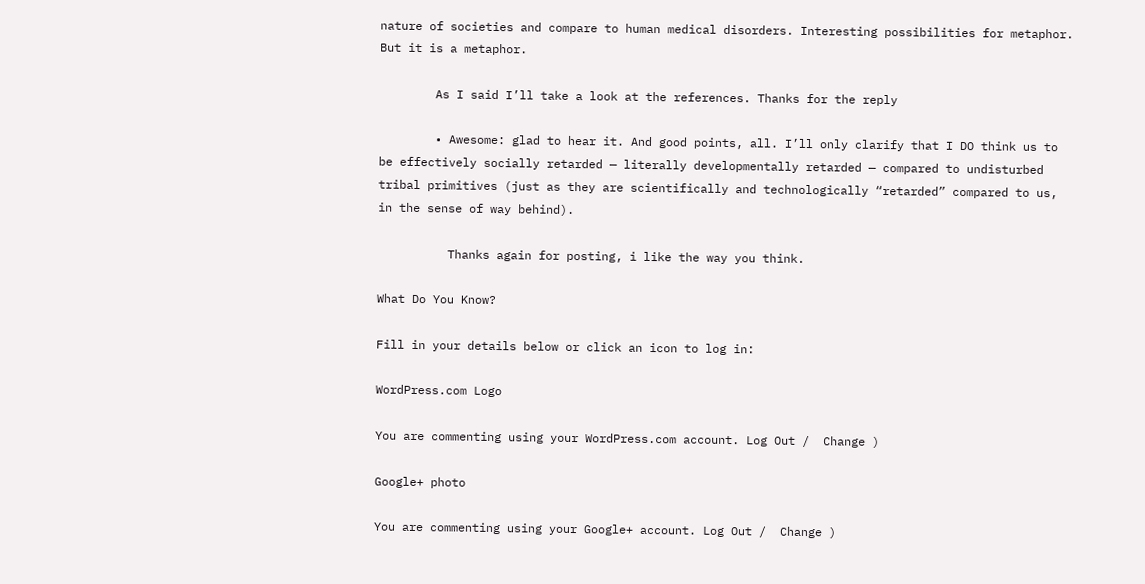nature of societies and compare to human medical disorders. Interesting possibilities for metaphor. But it is a metaphor.

        As I said I’ll take a look at the references. Thanks for the reply

        • Awesome: glad to hear it. And good points, all. I’ll only clarify that I DO think us to be effectively socially retarded — literally developmentally retarded — compared to undisturbed tribal primitives (just as they are scientifically and technologically “retarded” compared to us, in the sense of way behind).

          Thanks again for posting, i like the way you think.

What Do You Know?

Fill in your details below or click an icon to log in:

WordPress.com Logo

You are commenting using your WordPress.com account. Log Out /  Change )

Google+ photo

You are commenting using your Google+ account. Log Out /  Change )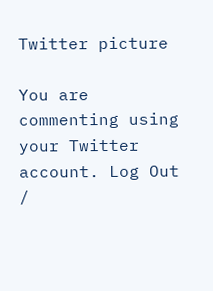Twitter picture

You are commenting using your Twitter account. Log Out /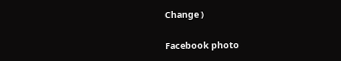Change )

Facebook photo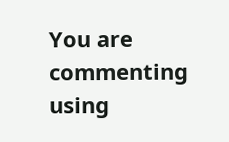You are commenting using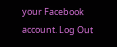your Facebook account. Log Out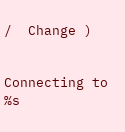/  Change )


Connecting to %s